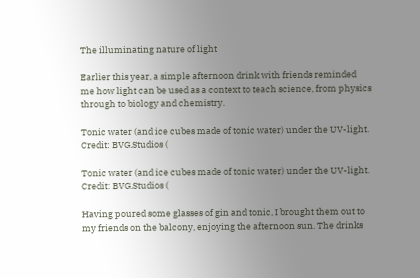The illuminating nature of light

Earlier this year, a simple afternoon drink with friends reminded me how light can be used as a context to teach science, from physics through to biology and chemistry.

Tonic water (and ice cubes made of tonic water) under the UV-light. Credit: BVG.Studios (

Tonic water (and ice cubes made of tonic water) under the UV-light. Credit: BVG.Studios (

Having poured some glasses of gin and tonic, I brought them out to my friends on the balcony, enjoying the afternoon sun. The drinks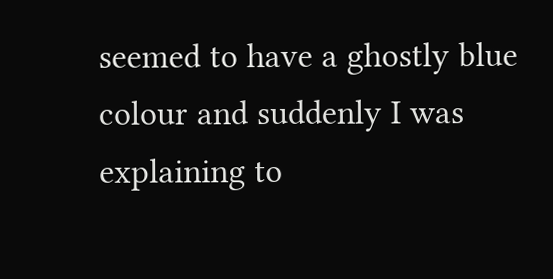seemed to have a ghostly blue colour and suddenly I was explaining to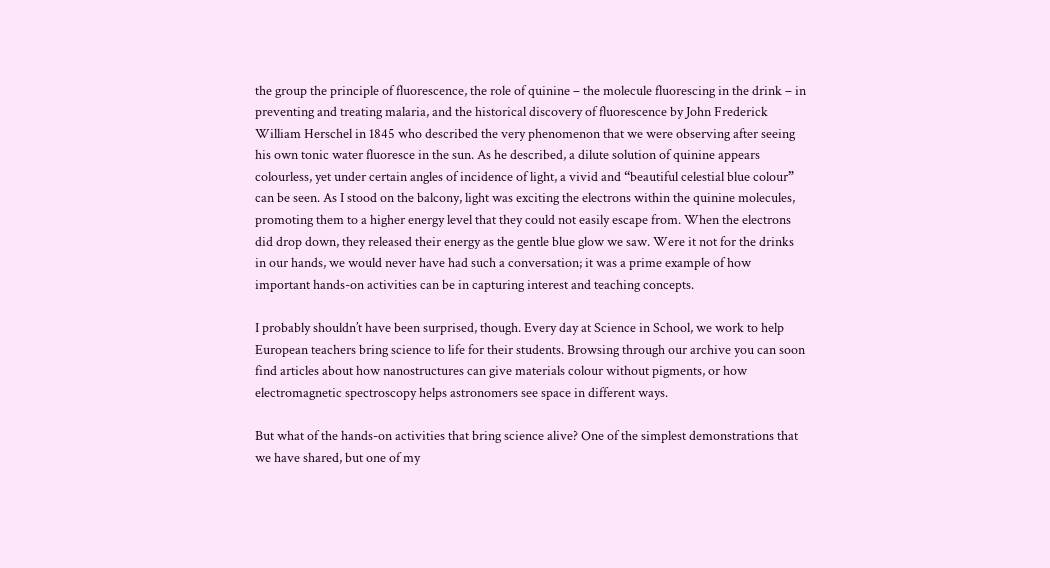the group the principle of fluorescence, the role of quinine – the molecule fluorescing in the drink – in preventing and treating malaria, and the historical discovery of fluorescence by John Frederick William Herschel in 1845 who described the very phenomenon that we were observing after seeing his own tonic water fluoresce in the sun. As he described, a dilute solution of quinine appears colourless, yet under certain angles of incidence of light, a vivid and “beautiful celestial blue colour” can be seen. As I stood on the balcony, light was exciting the electrons within the quinine molecules, promoting them to a higher energy level that they could not easily escape from. When the electrons did drop down, they released their energy as the gentle blue glow we saw. Were it not for the drinks in our hands, we would never have had such a conversation; it was a prime example of how important hands-on activities can be in capturing interest and teaching concepts.

I probably shouldn’t have been surprised, though. Every day at Science in School, we work to help European teachers bring science to life for their students. Browsing through our archive you can soon find articles about how nanostructures can give materials colour without pigments, or how electromagnetic spectroscopy helps astronomers see space in different ways.

But what of the hands-on activities that bring science alive? One of the simplest demonstrations that we have shared, but one of my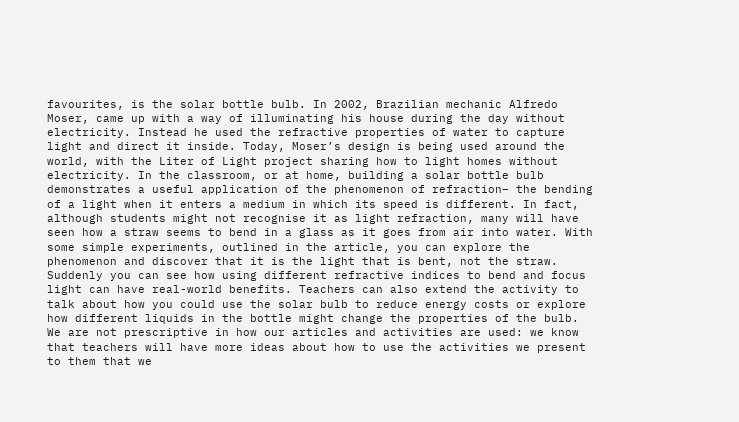favourites, is the solar bottle bulb. In 2002, Brazilian mechanic Alfredo Moser, came up with a way of illuminating his house during the day without electricity. Instead he used the refractive properties of water to capture light and direct it inside. Today, Moser’s design is being used around the world, with the Liter of Light project sharing how to light homes without electricity. In the classroom, or at home, building a solar bottle bulb demonstrates a useful application of the phenomenon of refraction– the bending of a light when it enters a medium in which its speed is different. In fact, although students might not recognise it as light refraction, many will have seen how a straw seems to bend in a glass as it goes from air into water. With some simple experiments, outlined in the article, you can explore the phenomenon and discover that it is the light that is bent, not the straw. Suddenly you can see how using different refractive indices to bend and focus light can have real-world benefits. Teachers can also extend the activity to talk about how you could use the solar bulb to reduce energy costs or explore how different liquids in the bottle might change the properties of the bulb. We are not prescriptive in how our articles and activities are used: we know that teachers will have more ideas about how to use the activities we present to them that we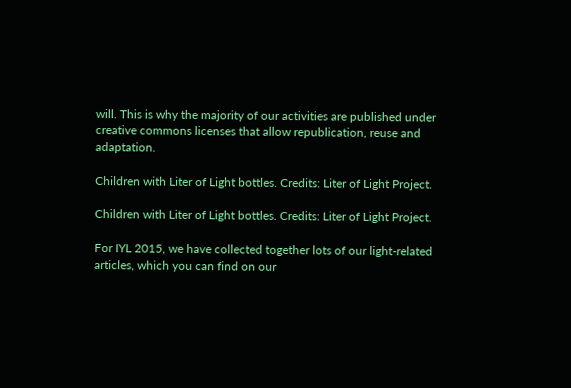will. This is why the majority of our activities are published under creative commons licenses that allow republication, reuse and adaptation.

Children with Liter of Light bottles. Credits: Liter of Light Project.

Children with Liter of Light bottles. Credits: Liter of Light Project.

For IYL 2015, we have collected together lots of our light-related articles, which you can find on our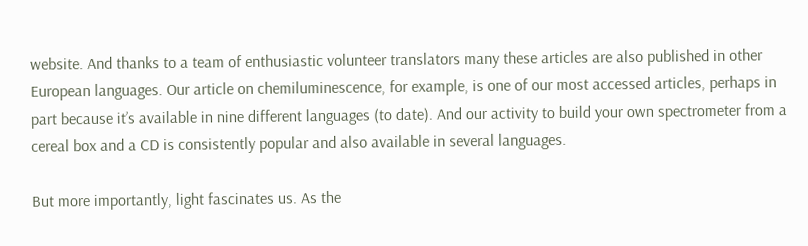website. And thanks to a team of enthusiastic volunteer translators many these articles are also published in other European languages. Our article on chemiluminescence, for example, is one of our most accessed articles, perhaps in part because it’s available in nine different languages (to date). And our activity to build your own spectrometer from a cereal box and a CD is consistently popular and also available in several languages.

But more importantly, light fascinates us. As the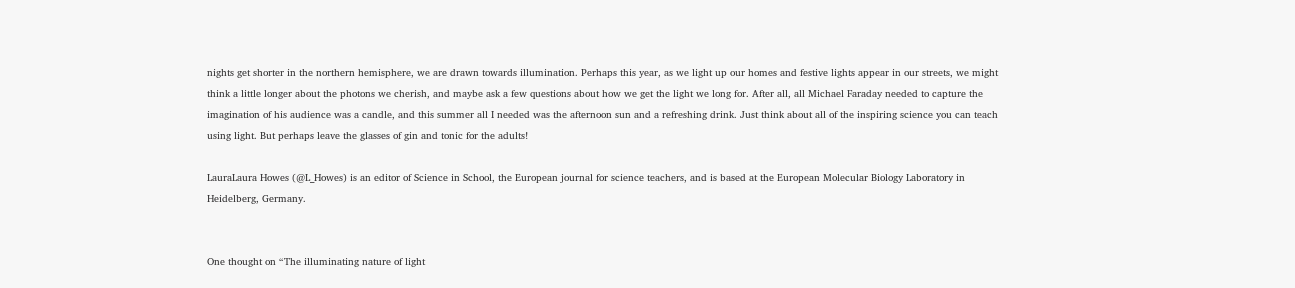nights get shorter in the northern hemisphere, we are drawn towards illumination. Perhaps this year, as we light up our homes and festive lights appear in our streets, we might think a little longer about the photons we cherish, and maybe ask a few questions about how we get the light we long for. After all, all Michael Faraday needed to capture the imagination of his audience was a candle, and this summer all I needed was the afternoon sun and a refreshing drink. Just think about all of the inspiring science you can teach using light. But perhaps leave the glasses of gin and tonic for the adults!

LauraLaura Howes (@L_Howes) is an editor of Science in School, the European journal for science teachers, and is based at the European Molecular Biology Laboratory in Heidelberg, Germany.


One thought on “The illuminating nature of light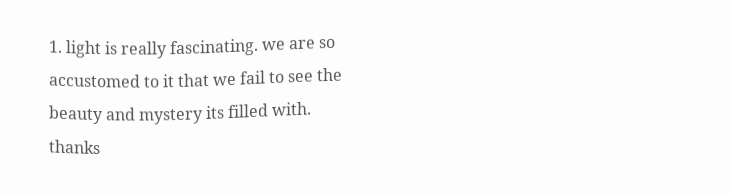1. light is really fascinating. we are so accustomed to it that we fail to see the beauty and mystery its filled with. thanks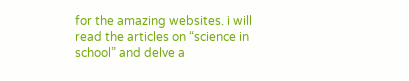for the amazing websites. i will read the articles on “science in school” and delve a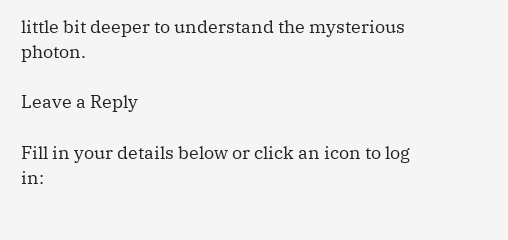little bit deeper to understand the mysterious photon.

Leave a Reply

Fill in your details below or click an icon to log in: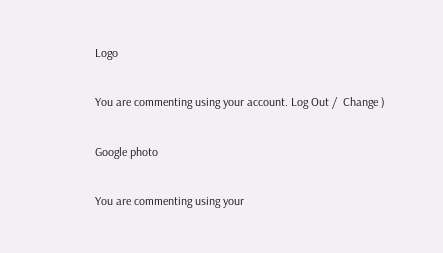Logo

You are commenting using your account. Log Out /  Change )

Google photo

You are commenting using your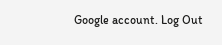Google account. Log Out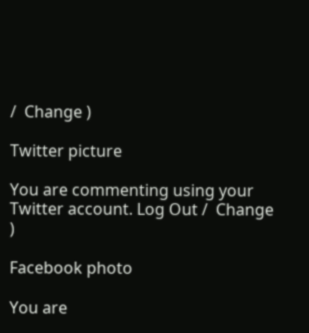/  Change )

Twitter picture

You are commenting using your Twitter account. Log Out /  Change )

Facebook photo

You are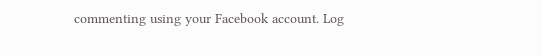commenting using your Facebook account. Log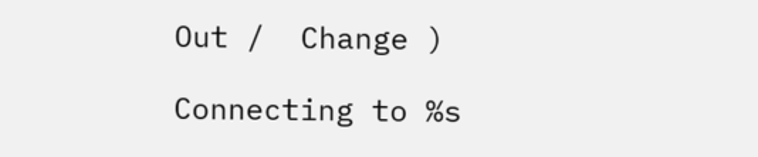Out /  Change )

Connecting to %s